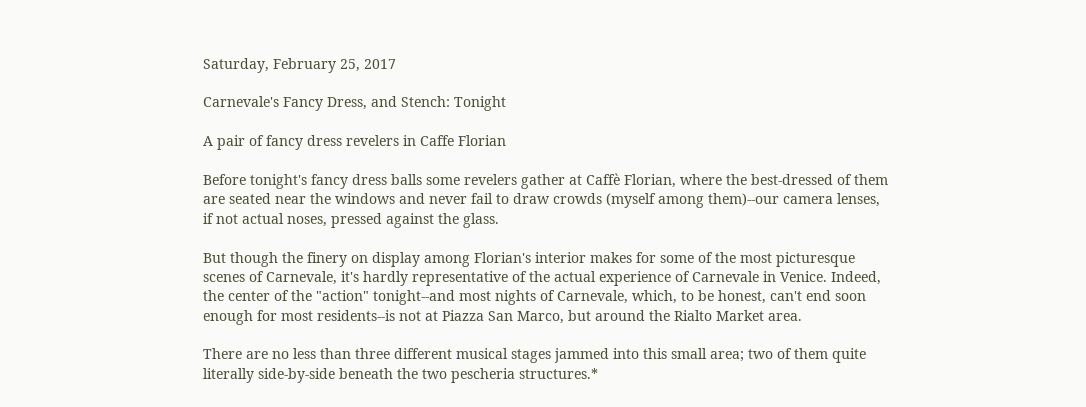Saturday, February 25, 2017

Carnevale's Fancy Dress, and Stench: Tonight

A pair of fancy dress revelers in Caffe Florian

Before tonight's fancy dress balls some revelers gather at Caffè Florian, where the best-dressed of them are seated near the windows and never fail to draw crowds (myself among them)--our camera lenses, if not actual noses, pressed against the glass.

But though the finery on display among Florian's interior makes for some of the most picturesque scenes of Carnevale, it's hardly representative of the actual experience of Carnevale in Venice. Indeed, the center of the "action" tonight--and most nights of Carnevale, which, to be honest, can't end soon enough for most residents--is not at Piazza San Marco, but around the Rialto Market area.

There are no less than three different musical stages jammed into this small area; two of them quite literally side-by-side beneath the two pescheria structures.*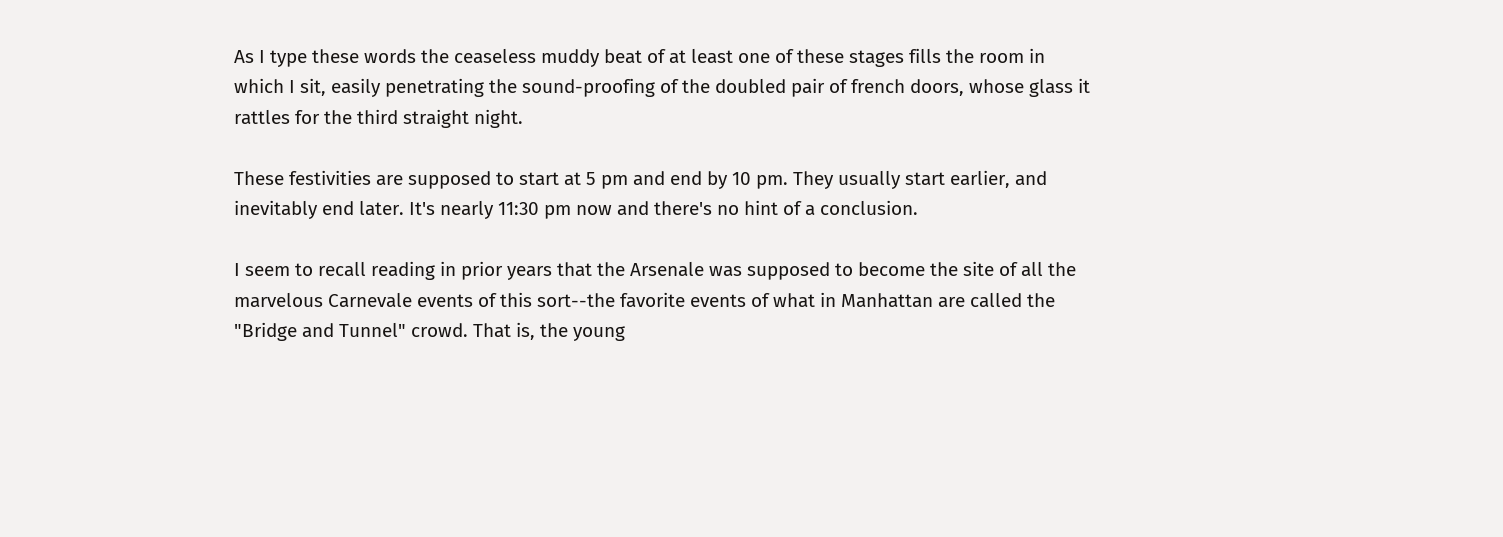As I type these words the ceaseless muddy beat of at least one of these stages fills the room in which I sit, easily penetrating the sound-proofing of the doubled pair of french doors, whose glass it rattles for the third straight night.

These festivities are supposed to start at 5 pm and end by 10 pm. They usually start earlier, and inevitably end later. It's nearly 11:30 pm now and there's no hint of a conclusion.

I seem to recall reading in prior years that the Arsenale was supposed to become the site of all the marvelous Carnevale events of this sort--the favorite events of what in Manhattan are called the "Bridge and Tunnel" crowd. That is, the young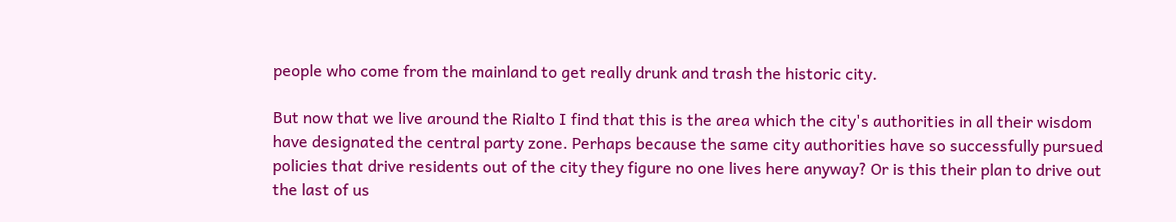people who come from the mainland to get really drunk and trash the historic city.

But now that we live around the Rialto I find that this is the area which the city's authorities in all their wisdom have designated the central party zone. Perhaps because the same city authorities have so successfully pursued policies that drive residents out of the city they figure no one lives here anyway? Or is this their plan to drive out the last of us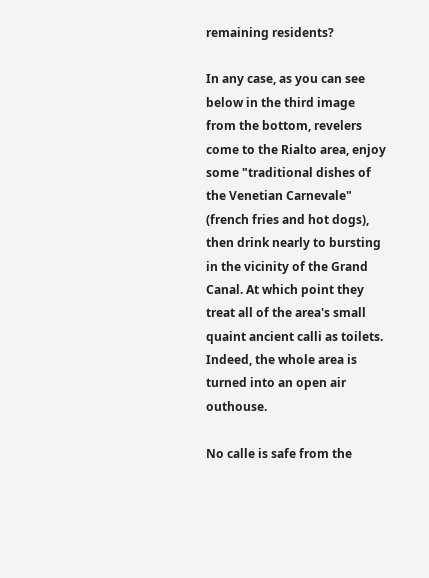remaining residents?

In any case, as you can see below in the third image from the bottom, revelers come to the Rialto area, enjoy some "traditional dishes of the Venetian Carnevale" (french fries and hot dogs), then drink nearly to bursting in the vicinity of the Grand Canal. At which point they treat all of the area's small quaint ancient calli as toilets. Indeed, the whole area is turned into an open air outhouse.

No calle is safe from the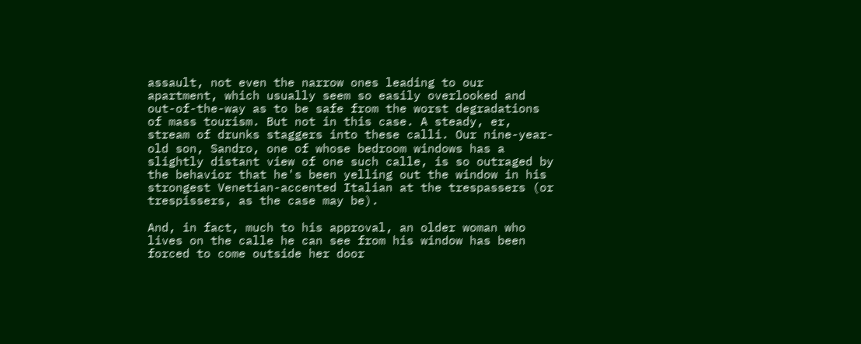assault, not even the narrow ones leading to our apartment, which usually seem so easily overlooked and out-of-the-way as to be safe from the worst degradations of mass tourism. But not in this case. A steady, er, stream of drunks staggers into these calli. Our nine-year-old son, Sandro, one of whose bedroom windows has a slightly distant view of one such calle, is so outraged by the behavior that he's been yelling out the window in his strongest Venetian-accented Italian at the trespassers (or trespissers, as the case may be).

And, in fact, much to his approval, an older woman who lives on the calle he can see from his window has been forced to come outside her door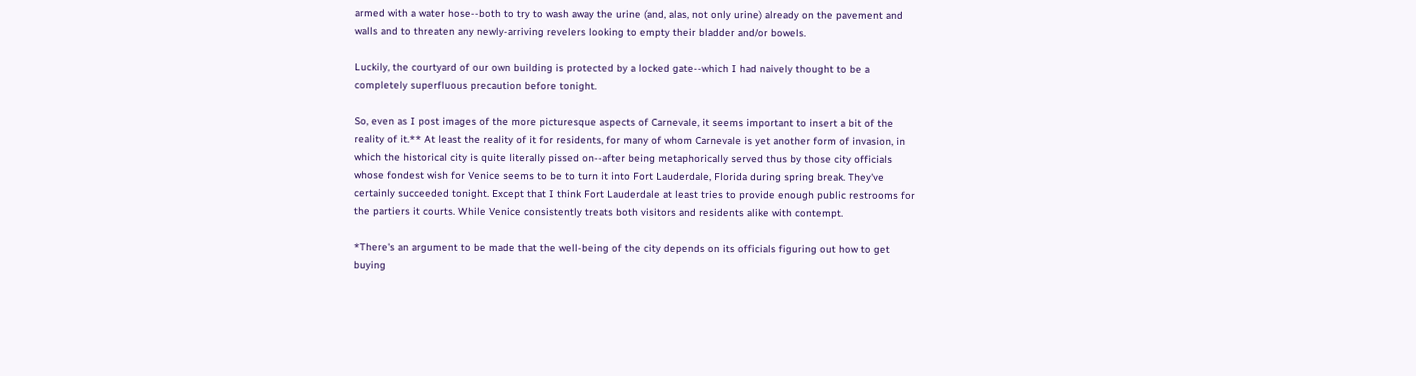armed with a water hose--both to try to wash away the urine (and, alas, not only urine) already on the pavement and walls and to threaten any newly-arriving revelers looking to empty their bladder and/or bowels.

Luckily, the courtyard of our own building is protected by a locked gate--which I had naively thought to be a completely superfluous precaution before tonight.

So, even as I post images of the more picturesque aspects of Carnevale, it seems important to insert a bit of the reality of it.** At least the reality of it for residents, for many of whom Carnevale is yet another form of invasion, in which the historical city is quite literally pissed on--after being metaphorically served thus by those city officials whose fondest wish for Venice seems to be to turn it into Fort Lauderdale, Florida during spring break. They've certainly succeeded tonight. Except that I think Fort Lauderdale at least tries to provide enough public restrooms for the partiers it courts. While Venice consistently treats both visitors and residents alike with contempt.

*There's an argument to be made that the well-being of the city depends on its officials figuring out how to get buying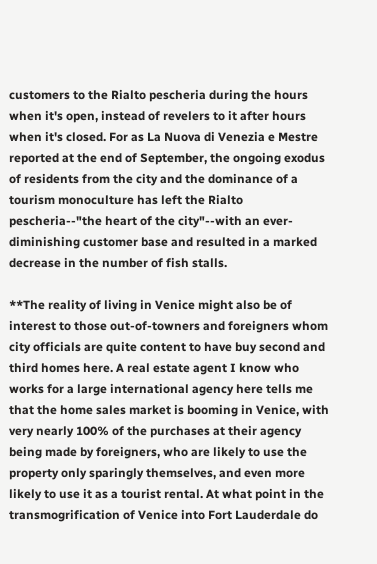customers to the Rialto pescheria during the hours when it's open, instead of revelers to it after hours when it's closed. For as La Nuova di Venezia e Mestre reported at the end of September, the ongoing exodus of residents from the city and the dominance of a tourism monoculture has left the Rialto pescheria--"the heart of the city"--with an ever-diminishing customer base and resulted in a marked decrease in the number of fish stalls.

**The reality of living in Venice might also be of interest to those out-of-towners and foreigners whom city officials are quite content to have buy second and third homes here. A real estate agent I know who works for a large international agency here tells me that the home sales market is booming in Venice, with very nearly 100% of the purchases at their agency being made by foreigners, who are likely to use the property only sparingly themselves, and even more likely to use it as a tourist rental. At what point in the transmogrification of Venice into Fort Lauderdale do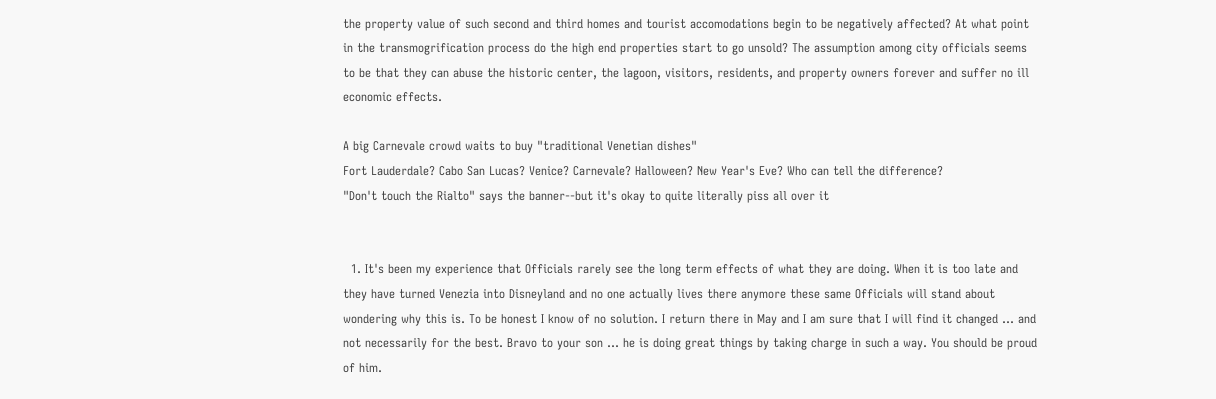the property value of such second and third homes and tourist accomodations begin to be negatively affected? At what point in the transmogrification process do the high end properties start to go unsold? The assumption among city officials seems to be that they can abuse the historic center, the lagoon, visitors, residents, and property owners forever and suffer no ill economic effects.

A big Carnevale crowd waits to buy "traditional Venetian dishes"
Fort Lauderdale? Cabo San Lucas? Venice? Carnevale? Halloween? New Year's Eve? Who can tell the difference?
"Don't touch the Rialto" says the banner--but it's okay to quite literally piss all over it


  1. It's been my experience that Officials rarely see the long term effects of what they are doing. When it is too late and they have turned Venezia into Disneyland and no one actually lives there anymore these same Officials will stand about wondering why this is. To be honest I know of no solution. I return there in May and I am sure that I will find it changed ... and not necessarily for the best. Bravo to your son ... he is doing great things by taking charge in such a way. You should be proud of him.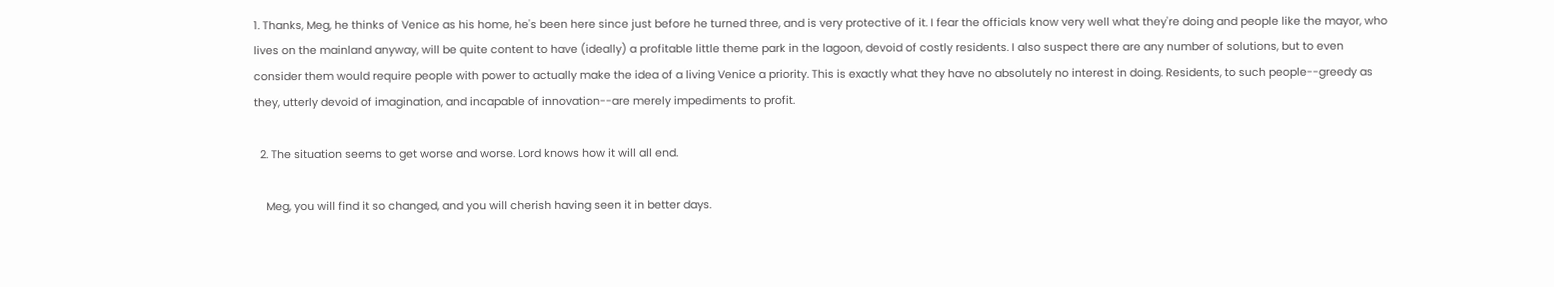1. Thanks, Meg, he thinks of Venice as his home, he's been here since just before he turned three, and is very protective of it. I fear the officials know very well what they're doing and people like the mayor, who lives on the mainland anyway, will be quite content to have (ideally) a profitable little theme park in the lagoon, devoid of costly residents. I also suspect there are any number of solutions, but to even consider them would require people with power to actually make the idea of a living Venice a priority. This is exactly what they have no absolutely no interest in doing. Residents, to such people--greedy as they, utterly devoid of imagination, and incapable of innovation--are merely impediments to profit.

  2. The situation seems to get worse and worse. Lord knows how it will all end.

    Meg, you will find it so changed, and you will cherish having seen it in better days.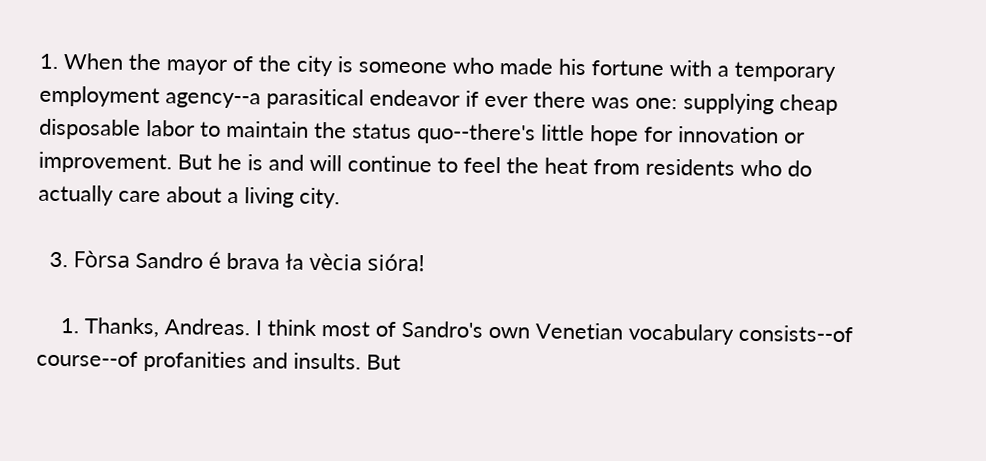1. When the mayor of the city is someone who made his fortune with a temporary employment agency--a parasitical endeavor if ever there was one: supplying cheap disposable labor to maintain the status quo--there's little hope for innovation or improvement. But he is and will continue to feel the heat from residents who do actually care about a living city.

  3. Fòrsa Sandro é brava ła vècia sióra!

    1. Thanks, Andreas. I think most of Sandro's own Venetian vocabulary consists--of course--of profanities and insults. But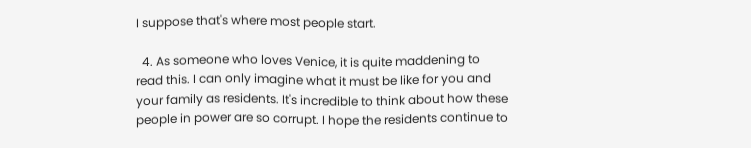I suppose that's where most people start.

  4. As someone who loves Venice, it is quite maddening to read this. I can only imagine what it must be like for you and your family as residents. It's incredible to think about how these people in power are so corrupt. I hope the residents continue to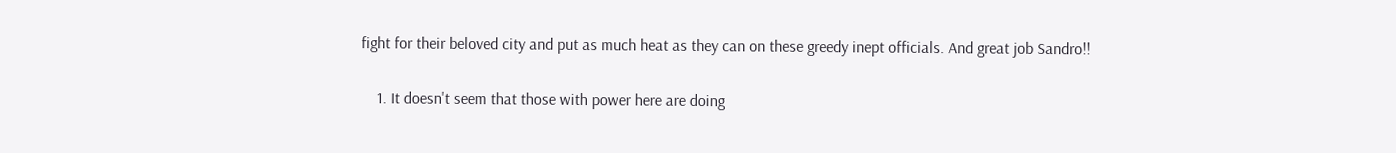fight for their beloved city and put as much heat as they can on these greedy inept officials. And great job Sandro!!

    1. It doesn't seem that those with power here are doing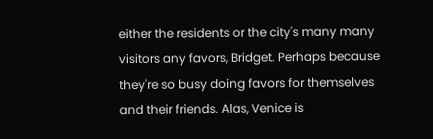either the residents or the city's many many visitors any favors, Bridget. Perhaps because they're so busy doing favors for themselves and their friends. Alas, Venice is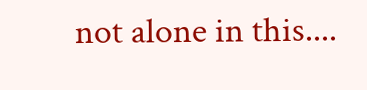not alone in this....